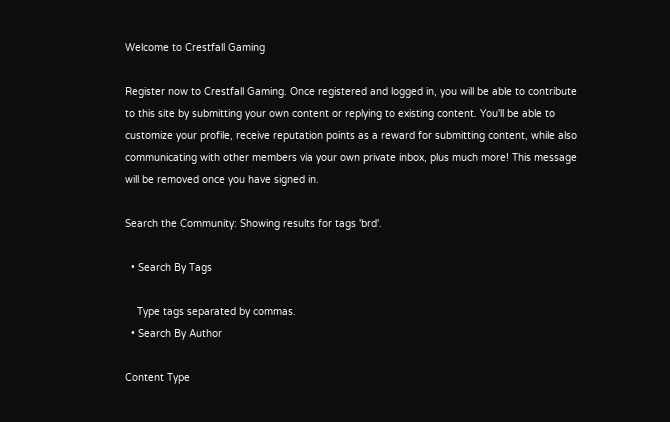Welcome to Crestfall Gaming

Register now to Crestfall Gaming. Once registered and logged in, you will be able to contribute to this site by submitting your own content or replying to existing content. You'll be able to customize your profile, receive reputation points as a reward for submitting content, while also communicating with other members via your own private inbox, plus much more! This message will be removed once you have signed in.

Search the Community: Showing results for tags 'brd'.

  • Search By Tags

    Type tags separated by commas.
  • Search By Author

Content Type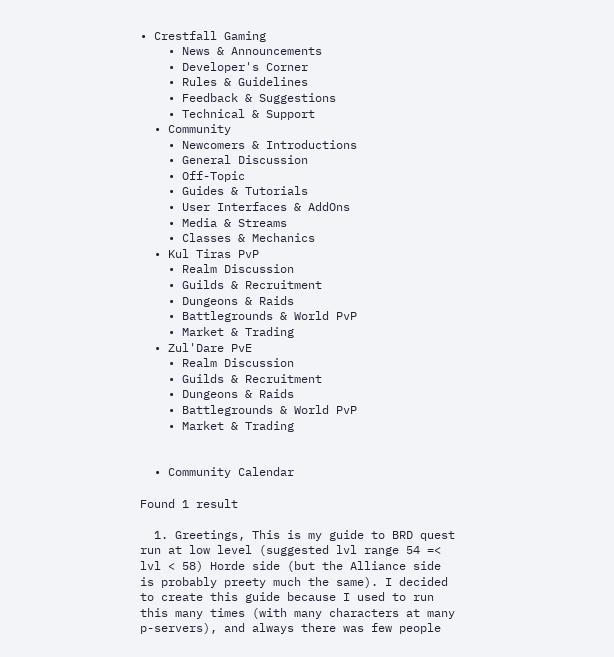• Crestfall Gaming
    • News & Announcements
    • Developer's Corner
    • Rules & Guidelines
    • Feedback & Suggestions
    • Technical & Support
  • Community
    • Newcomers & Introductions
    • General Discussion
    • Off-Topic
    • Guides & Tutorials
    • User Interfaces & AddOns
    • Media & Streams
    • Classes & Mechanics
  • Kul Tiras PvP
    • Realm Discussion
    • Guilds & Recruitment
    • Dungeons & Raids
    • Battlegrounds & World PvP
    • Market & Trading
  • Zul'Dare PvE
    • Realm Discussion
    • Guilds & Recruitment
    • Dungeons & Raids
    • Battlegrounds & World PvP
    • Market & Trading


  • Community Calendar

Found 1 result

  1. Greetings, This is my guide to BRD quest run at low level (suggested lvl range 54 =< lvl < 58) Horde side (but the Alliance side is probably preety much the same). I decided to create this guide because I used to run this many times (with many characters at many p-servers), and always there was few people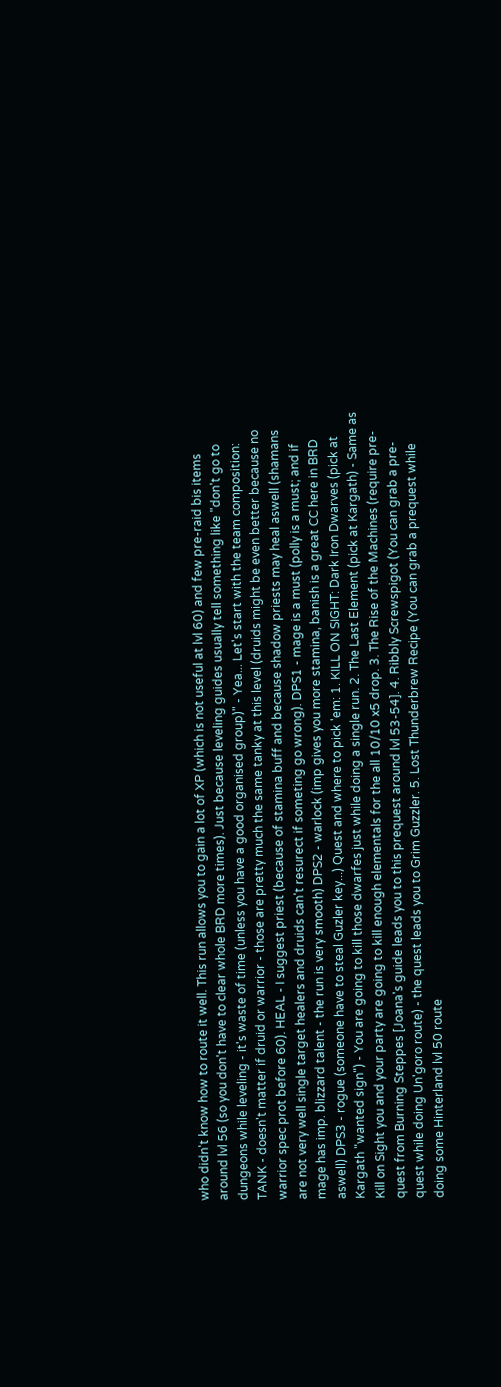who didn't know how to route it well. This run allows you to gain a lot of XP (which is not useful at lvl 60) and few pre-raid bis items around lvl 56 (so you don't have to clear whole BRD more times). Just because leveling guides usually tell something like "don't go to dungeons while leveling - it's waste of time (unless you have a good organised group)" - Yea... Let's start with the team composition: TANK - doesn't matter if druid or warrior - those are pretty much the same tanky at this level (druids might be even better because no warrior spec prot before 60). HEAL - I suggest priest (because of stamina buff and because shadow priests may heal aswell (shamans are not very well single target healers and druids can't resurect if someting go wrong). DPS1 - mage is a must (polly is a must; and if mage has imp. blizzard talent - the run is very smooth) DPS2 - warlock (imp gives you more stamina, banish is a great CC here in BRD aswell) DPS3 - rogue (someone have to steal Guzler key...) Quest and where to pick 'em: 1. KILL ON SIGHT: Dark Iron Dwarves (pick at Kargath "wanted sign") - You are going to kill those dwarfes just while doing a single run. 2. The Last Element (pick at Kargath) - Same as Kill on Sight you and your party are going to kill enough elementals for the all 10/10 x5 drop. 3. The Rise of the Machines (require pre-quest from Burning Steppes [Joana's guide leads you to this prequest around lvl 53-54]. 4. Ribbly Screwspigot (You can grab a pre-quest while doing Un'goro route) - the quest leads you to Grim Guzzler. 5. Lost Thunderbrew Recipe (You can grab a prequest while doing some Hinterland lvl 50 route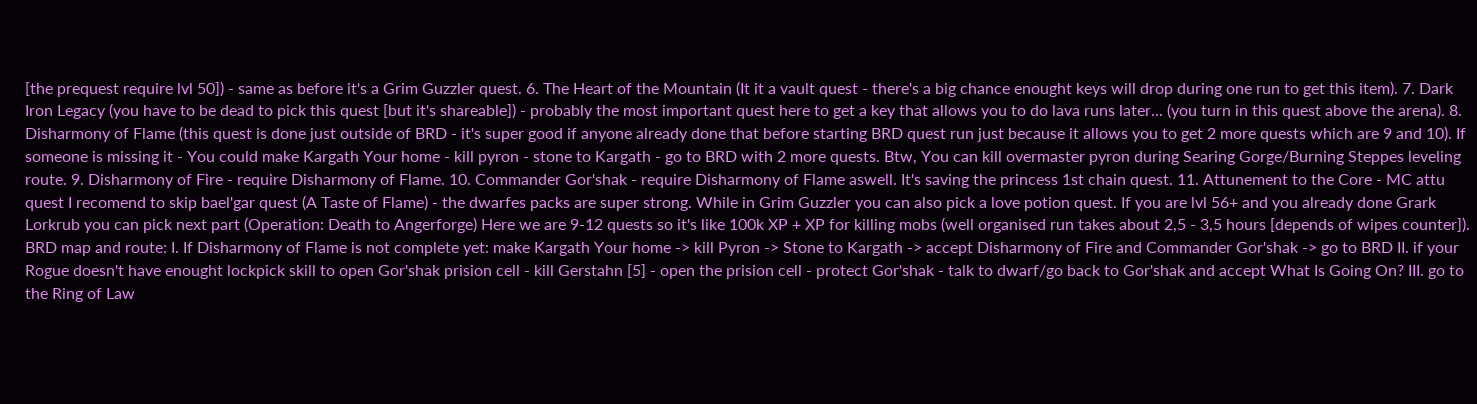[the prequest require lvl 50]) - same as before it's a Grim Guzzler quest. 6. The Heart of the Mountain (It it a vault quest - there's a big chance enought keys will drop during one run to get this item). 7. Dark Iron Legacy (you have to be dead to pick this quest [but it's shareable]) - probably the most important quest here to get a key that allows you to do lava runs later... (you turn in this quest above the arena). 8. Disharmony of Flame (this quest is done just outside of BRD - it's super good if anyone already done that before starting BRD quest run just because it allows you to get 2 more quests which are 9 and 10). If someone is missing it - You could make Kargath Your home - kill pyron - stone to Kargath - go to BRD with 2 more quests. Btw, You can kill overmaster pyron during Searing Gorge/Burning Steppes leveling route. 9. Disharmony of Fire - require Disharmony of Flame. 10. Commander Gor'shak - require Disharmony of Flame aswell. It's saving the princess 1st chain quest. 11. Attunement to the Core - MC attu quest I recomend to skip bael'gar quest (A Taste of Flame) - the dwarfes packs are super strong. While in Grim Guzzler you can also pick a love potion quest. If you are lvl 56+ and you already done Grark Lorkrub you can pick next part (Operation: Death to Angerforge) Here we are 9-12 quests so it's like 100k XP + XP for killing mobs (well organised run takes about 2,5 - 3,5 hours [depends of wipes counter]). BRD map and route: I. If Disharmony of Flame is not complete yet: make Kargath Your home -> kill Pyron -> Stone to Kargath -> accept Disharmony of Fire and Commander Gor'shak -> go to BRD II. if your Rogue doesn't have enought lockpick skill to open Gor'shak prision cell - kill Gerstahn [5] - open the prision cell - protect Gor'shak - talk to dwarf/go back to Gor'shak and accept What Is Going On? III. go to the Ring of Law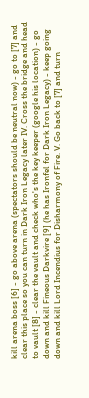kill arena boss [6] - go above arena (spectators should be neutral now) - go to [7] and clear this place so you can turn in Dark Iron Legacy later IV. Cross the bridge and head to vault [8] - clear the vault and check who's the key keeper (google his location) - go down and kill Fineous Darkvire [9] (he has Ironfel for Dark Iron Legacy) - keep going down and kill Lord Incendius for Disharmony of Fire. V. Go back to [7] and turn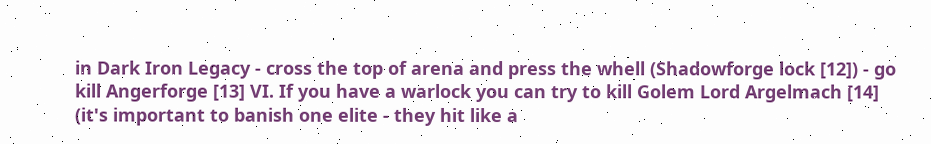in Dark Iron Legacy - cross the top of arena and press the whell (Shadowforge lock [12]) - go kill Angerforge [13] VI. If you have a warlock you can try to kill Golem Lord Argelmach [14] (it's important to banish one elite - they hit like a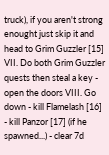truck), if you aren't strong enought just skip it and head to Grim Guzzler [15] VII. Do both Grim Guzzler quests then steal a key - open the doors VIII. Go down - kill Flamelash [16] - kill Panzor [17] (if he spawned...) - clear 7d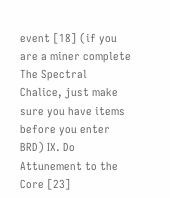event [18] (if you are a miner complete The Spectral Chalice, just make sure you have items before you enter BRD) IX. Do Attunement to the Core [23]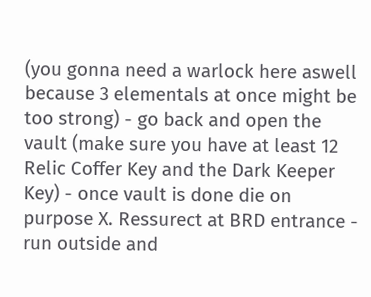(you gonna need a warlock here aswell because 3 elementals at once might be too strong) - go back and open the vault (make sure you have at least 12 Relic Coffer Key and the Dark Keeper Key) - once vault is done die on purpose X. Ressurect at BRD entrance - run outside and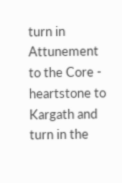turn in Attunement to the Core - heartstone to Kargath and turn in the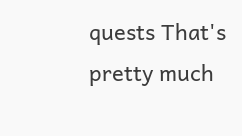quests That's pretty much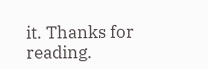it. Thanks for reading.